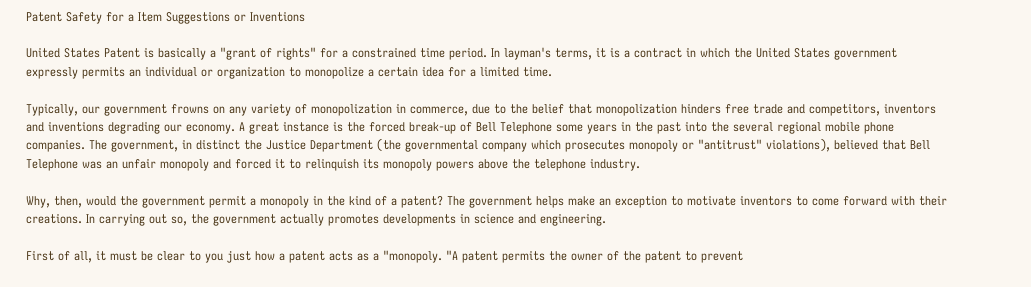Patent Safety for a Item Suggestions or Inventions

United States Patent is basically a "grant of rights" for a constrained time period. In layman's terms, it is a contract in which the United States government expressly permits an individual or organization to monopolize a certain idea for a limited time.

Typically, our government frowns on any variety of monopolization in commerce, due to the belief that monopolization hinders free trade and competitors, inventors and inventions degrading our economy. A great instance is the forced break-up of Bell Telephone some years in the past into the several regional mobile phone companies. The government, in distinct the Justice Department (the governmental company which prosecutes monopoly or "antitrust" violations), believed that Bell Telephone was an unfair monopoly and forced it to relinquish its monopoly powers above the telephone industry.

Why, then, would the government permit a monopoly in the kind of a patent? The government helps make an exception to motivate inventors to come forward with their creations. In carrying out so, the government actually promotes developments in science and engineering.

First of all, it must be clear to you just how a patent acts as a "monopoly. "A patent permits the owner of the patent to prevent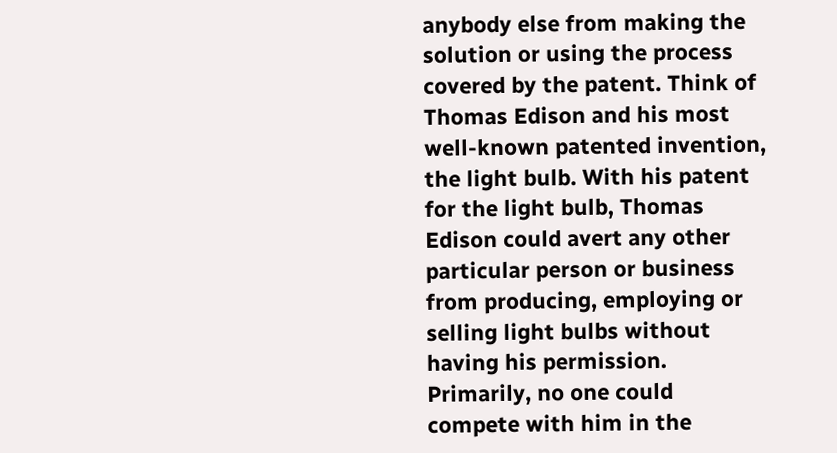anybody else from making the solution or using the process covered by the patent. Think of Thomas Edison and his most well-known patented invention, the light bulb. With his patent for the light bulb, Thomas Edison could avert any other particular person or business from producing, employing or selling light bulbs without having his permission. Primarily, no one could compete with him in the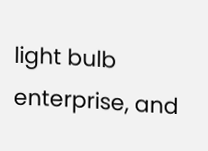light bulb enterprise, and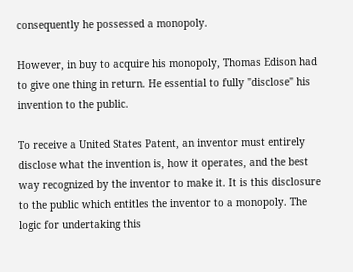consequently he possessed a monopoly.

However, in buy to acquire his monopoly, Thomas Edison had to give one thing in return. He essential to fully "disclose" his invention to the public.

To receive a United States Patent, an inventor must entirely disclose what the invention is, how it operates, and the best way recognized by the inventor to make it. It is this disclosure to the public which entitles the inventor to a monopoly. The logic for undertaking this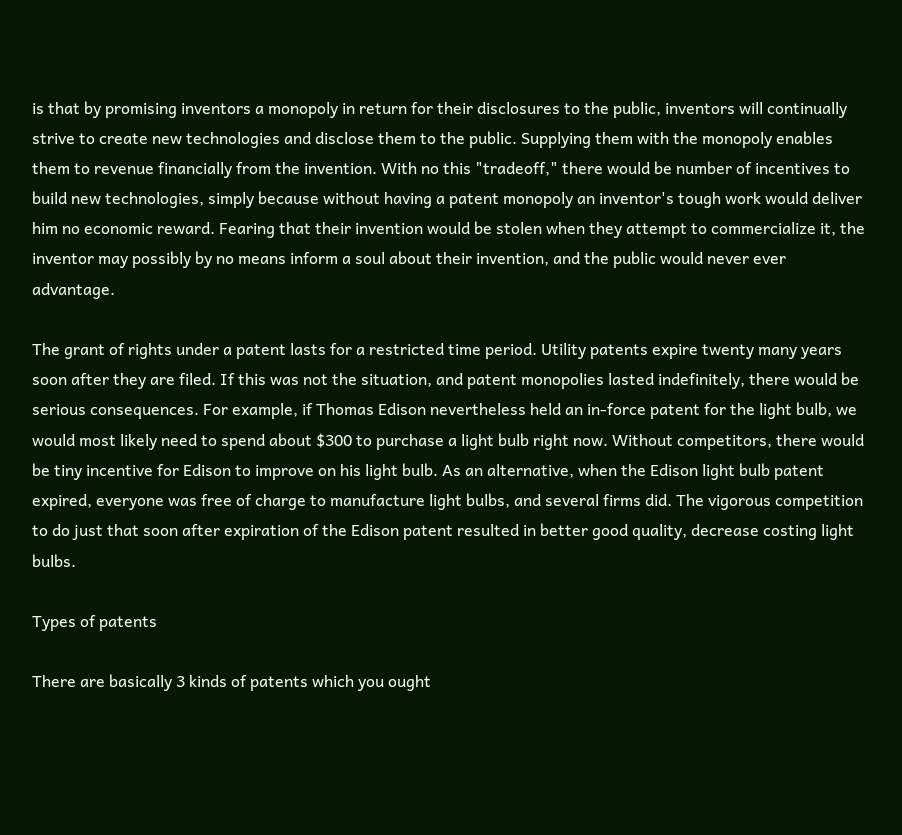is that by promising inventors a monopoly in return for their disclosures to the public, inventors will continually strive to create new technologies and disclose them to the public. Supplying them with the monopoly enables them to revenue financially from the invention. With no this "tradeoff," there would be number of incentives to build new technologies, simply because without having a patent monopoly an inventor's tough work would deliver him no economic reward. Fearing that their invention would be stolen when they attempt to commercialize it, the inventor may possibly by no means inform a soul about their invention, and the public would never ever advantage.

The grant of rights under a patent lasts for a restricted time period. Utility patents expire twenty many years soon after they are filed. If this was not the situation, and patent monopolies lasted indefinitely, there would be serious consequences. For example, if Thomas Edison nevertheless held an in-force patent for the light bulb, we would most likely need to spend about $300 to purchase a light bulb right now. Without competitors, there would be tiny incentive for Edison to improve on his light bulb. As an alternative, when the Edison light bulb patent expired, everyone was free of charge to manufacture light bulbs, and several firms did. The vigorous competition to do just that soon after expiration of the Edison patent resulted in better good quality, decrease costing light bulbs.

Types of patents

There are basically 3 kinds of patents which you ought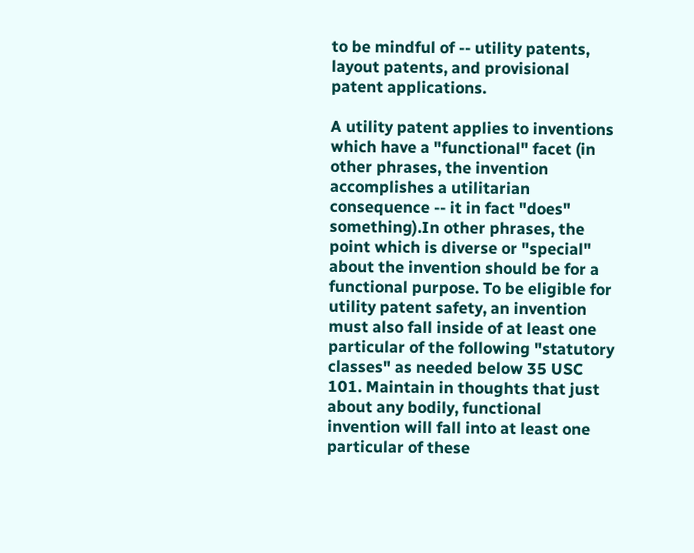to be mindful of -- utility patents, layout patents, and provisional patent applications.

A utility patent applies to inventions which have a "functional" facet (in other phrases, the invention accomplishes a utilitarian consequence -- it in fact "does" something).In other phrases, the point which is diverse or "special" about the invention should be for a functional purpose. To be eligible for utility patent safety, an invention must also fall inside of at least one particular of the following "statutory classes" as needed below 35 USC 101. Maintain in thoughts that just about any bodily, functional invention will fall into at least one particular of these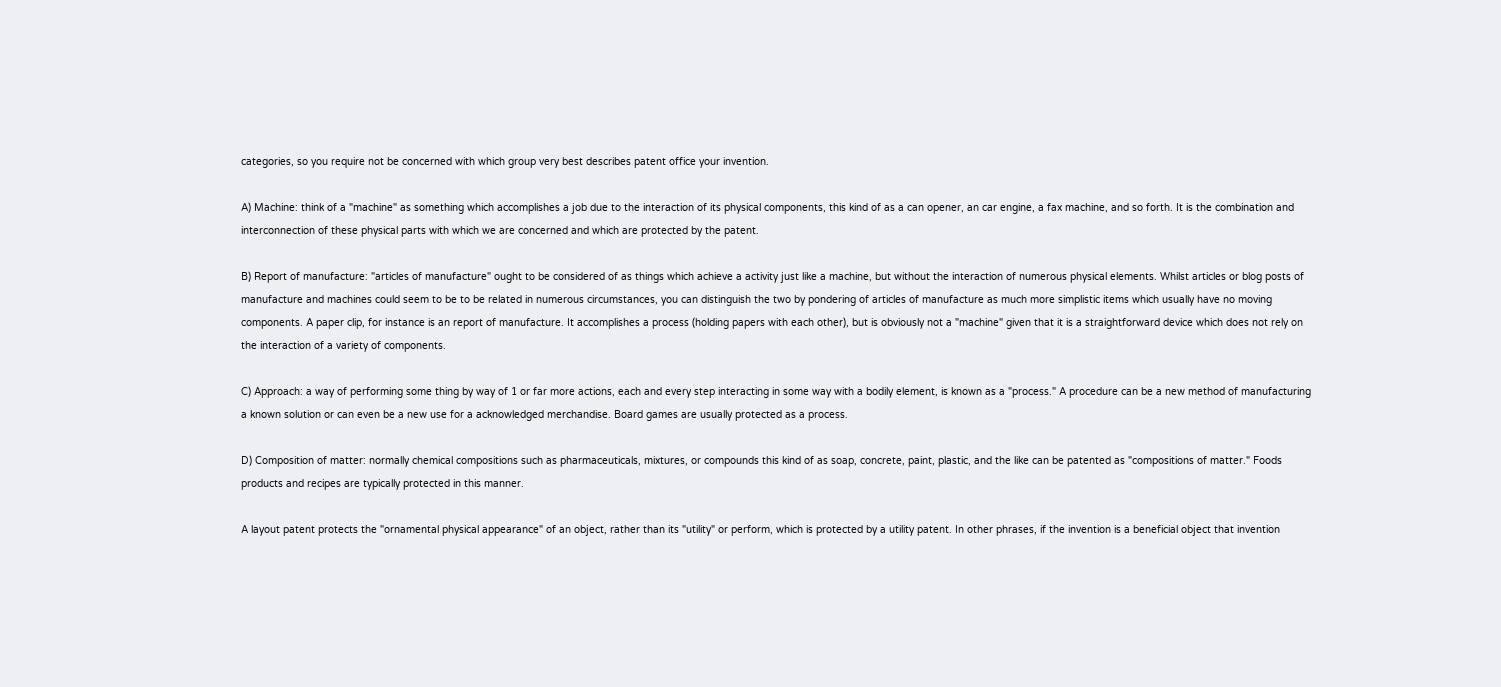categories, so you require not be concerned with which group very best describes patent office your invention.

A) Machine: think of a "machine" as something which accomplishes a job due to the interaction of its physical components, this kind of as a can opener, an car engine, a fax machine, and so forth. It is the combination and interconnection of these physical parts with which we are concerned and which are protected by the patent.

B) Report of manufacture: "articles of manufacture" ought to be considered of as things which achieve a activity just like a machine, but without the interaction of numerous physical elements. Whilst articles or blog posts of manufacture and machines could seem to be to be related in numerous circumstances, you can distinguish the two by pondering of articles of manufacture as much more simplistic items which usually have no moving components. A paper clip, for instance is an report of manufacture. It accomplishes a process (holding papers with each other), but is obviously not a "machine" given that it is a straightforward device which does not rely on the interaction of a variety of components.

C) Approach: a way of performing some thing by way of 1 or far more actions, each and every step interacting in some way with a bodily element, is known as a "process." A procedure can be a new method of manufacturing a known solution or can even be a new use for a acknowledged merchandise. Board games are usually protected as a process.

D) Composition of matter: normally chemical compositions such as pharmaceuticals, mixtures, or compounds this kind of as soap, concrete, paint, plastic, and the like can be patented as "compositions of matter." Foods products and recipes are typically protected in this manner.

A layout patent protects the "ornamental physical appearance" of an object, rather than its "utility" or perform, which is protected by a utility patent. In other phrases, if the invention is a beneficial object that invention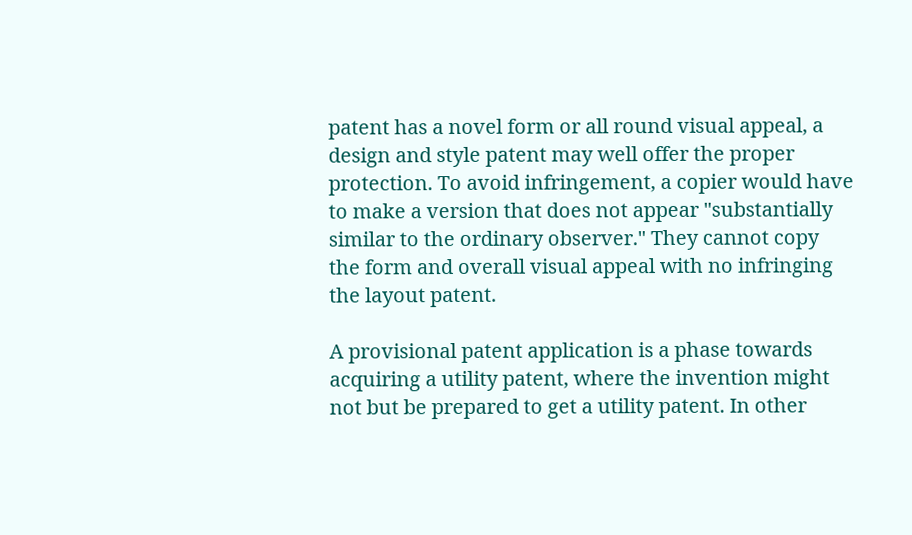patent has a novel form or all round visual appeal, a design and style patent may well offer the proper protection. To avoid infringement, a copier would have to make a version that does not appear "substantially similar to the ordinary observer." They cannot copy the form and overall visual appeal with no infringing the layout patent.

A provisional patent application is a phase towards acquiring a utility patent, where the invention might not but be prepared to get a utility patent. In other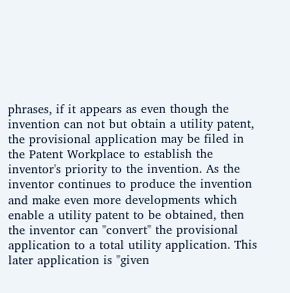phrases, if it appears as even though the invention can not but obtain a utility patent, the provisional application may be filed in the Patent Workplace to establish the inventor's priority to the invention. As the inventor continues to produce the invention and make even more developments which enable a utility patent to be obtained, then the inventor can "convert" the provisional application to a total utility application. This later application is "given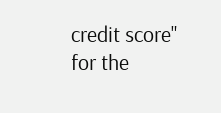credit score" for the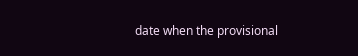date when the provisional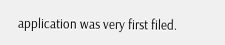application was very first filed.